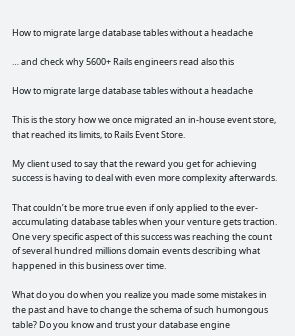How to migrate large database tables without a headache

… and check why 5600+ Rails engineers read also this

How to migrate large database tables without a headache

This is the story how we once migrated an in-house event store, that reached its limits, to Rails Event Store.

My client used to say that the reward you get for achieving success is having to deal with even more complexity afterwards.

That couldn’t be more true even if only applied to the ever-accumulating database tables when your venture gets traction. One very specific aspect of this success was reaching the count of several hundred millions domain events describing what happened in this business over time.

What do you do when you realize you made some mistakes in the past and have to change the schema of such humongous table? Do you know and trust your database engine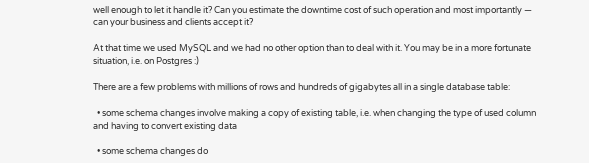well enough to let it handle it? Can you estimate the downtime cost of such operation and most importantly — can your business and clients accept it?

At that time we used MySQL and we had no other option than to deal with it. You may be in a more fortunate situation, i.e. on Postgres :)

There are a few problems with millions of rows and hundreds of gigabytes all in a single database table:

  • some schema changes involve making a copy of existing table, i.e. when changing the type of used column and having to convert existing data

  • some schema changes do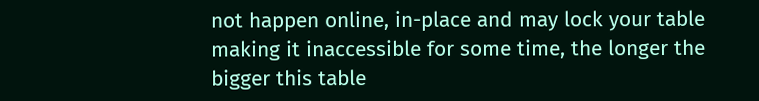not happen online, in-place and may lock your table making it inaccessible for some time, the longer the bigger this table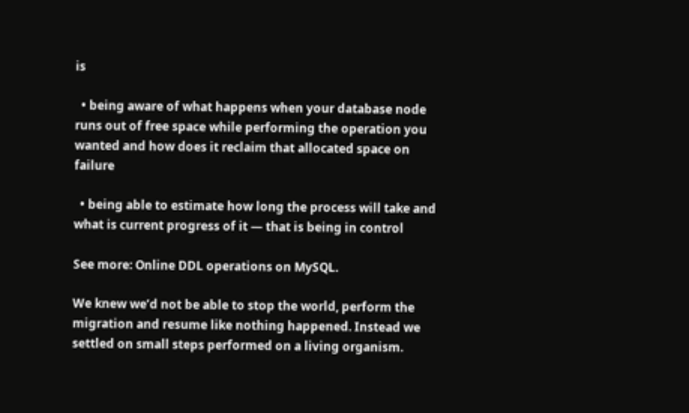is

  • being aware of what happens when your database node runs out of free space while performing the operation you wanted and how does it reclaim that allocated space on failure

  • being able to estimate how long the process will take and what is current progress of it — that is being in control

See more: Online DDL operations on MySQL.

We knew we’d not be able to stop the world, perform the migration and resume like nothing happened. Instead we settled on small steps performed on a living organism.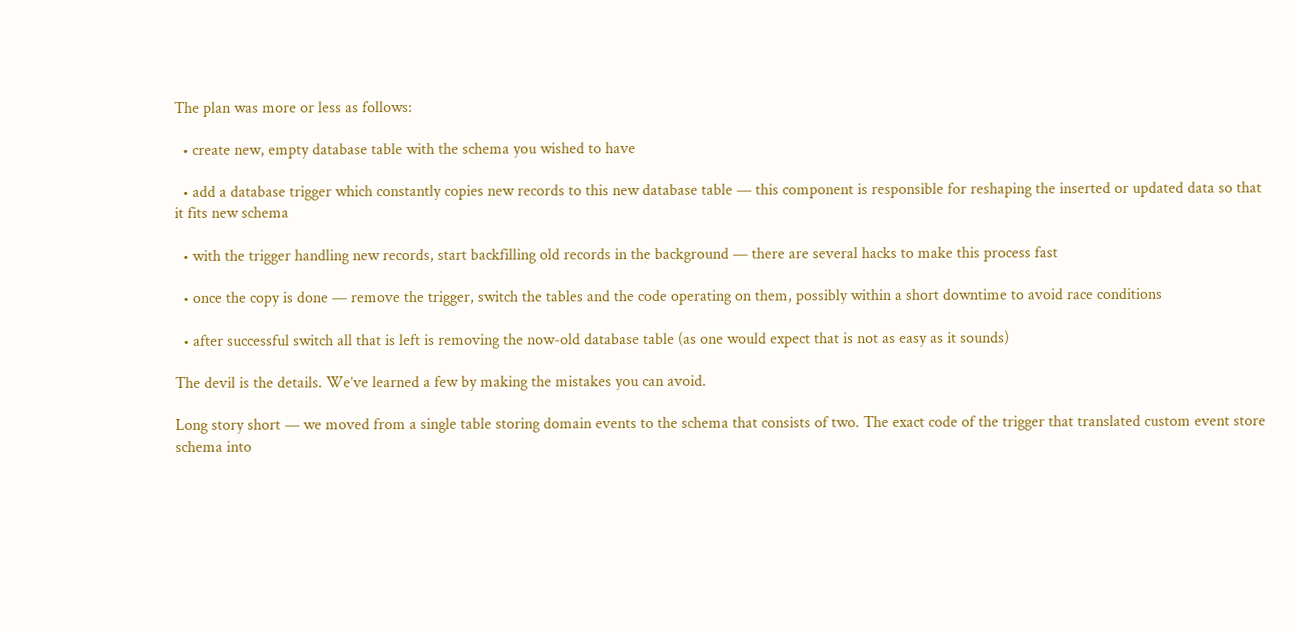The plan was more or less as follows:

  • create new, empty database table with the schema you wished to have

  • add a database trigger which constantly copies new records to this new database table — this component is responsible for reshaping the inserted or updated data so that it fits new schema

  • with the trigger handling new records, start backfilling old records in the background — there are several hacks to make this process fast

  • once the copy is done — remove the trigger, switch the tables and the code operating on them, possibly within a short downtime to avoid race conditions

  • after successful switch all that is left is removing the now-old database table (as one would expect that is not as easy as it sounds)

The devil is the details. We’ve learned a few by making the mistakes you can avoid.

Long story short — we moved from a single table storing domain events to the schema that consists of two. The exact code of the trigger that translated custom event store schema into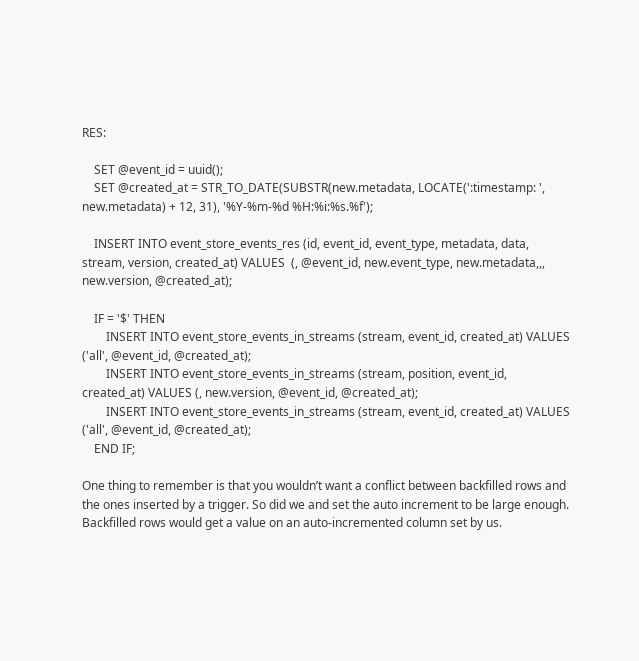RES:

    SET @event_id = uuid();
    SET @created_at = STR_TO_DATE(SUBSTR(new.metadata, LOCATE(':timestamp: ', new.metadata) + 12, 31), '%Y-%m-%d %H:%i:%s.%f');

    INSERT INTO event_store_events_res (id, event_id, event_type, metadata, data, stream, version, created_at) VALUES  (, @event_id, new.event_type, new.metadata,,, new.version, @created_at);

    IF = '$' THEN
        INSERT INTO event_store_events_in_streams (stream, event_id, created_at) VALUES ('all', @event_id, @created_at);
        INSERT INTO event_store_events_in_streams (stream, position, event_id, created_at) VALUES (, new.version, @event_id, @created_at);
        INSERT INTO event_store_events_in_streams (stream, event_id, created_at) VALUES ('all', @event_id, @created_at);
    END IF;

One thing to remember is that you wouldn’t want a conflict between backfilled rows and the ones inserted by a trigger. So did we and set the auto increment to be large enough. Backfilled rows would get a value on an auto-incremented column set by us.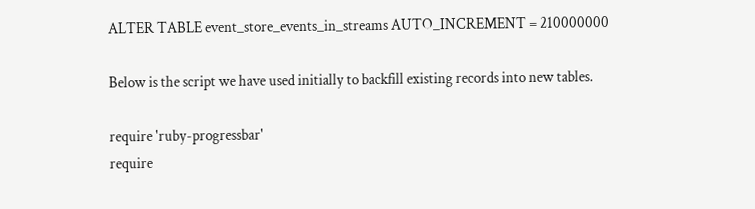ALTER TABLE event_store_events_in_streams AUTO_INCREMENT = 210000000

Below is the script we have used initially to backfill existing records into new tables.

require 'ruby-progressbar'
require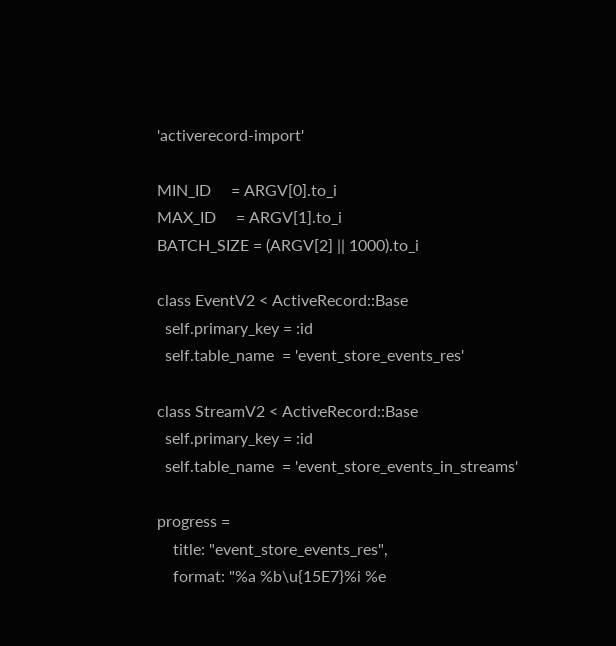'activerecord-import'

MIN_ID     = ARGV[0].to_i
MAX_ID     = ARGV[1].to_i
BATCH_SIZE = (ARGV[2] || 1000).to_i

class EventV2 < ActiveRecord::Base
  self.primary_key = :id
  self.table_name  = 'event_store_events_res'

class StreamV2 < ActiveRecord::Base
  self.primary_key = :id
  self.table_name  = 'event_store_events_in_streams'

progress =
    title: "event_store_events_res",
    format: "%a %b\u{15E7}%i %e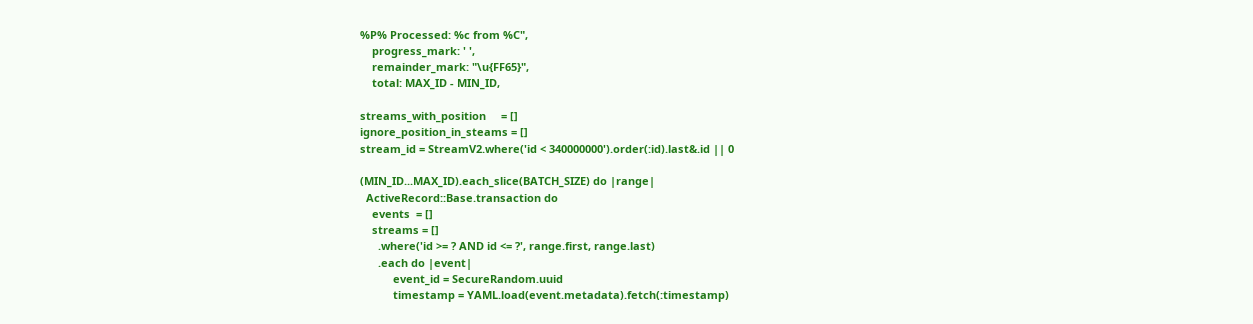%P% Processed: %c from %C",
    progress_mark: ' ',
    remainder_mark: "\u{FF65}",
    total: MAX_ID - MIN_ID,

streams_with_position     = []
ignore_position_in_steams = []
stream_id = StreamV2.where('id < 340000000').order(:id).last&.id || 0

(MIN_ID...MAX_ID).each_slice(BATCH_SIZE) do |range|
  ActiveRecord::Base.transaction do
    events  = []
    streams = []
      .where('id >= ? AND id <= ?', range.first, range.last)
      .each do |event|
           event_id = SecureRandom.uuid
           timestamp = YAML.load(event.metadata).fetch(:timestamp)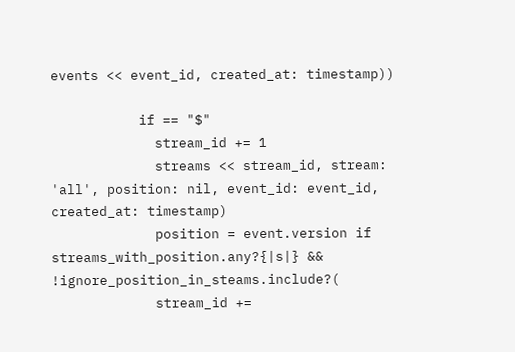events << event_id, created_at: timestamp))

           if == "$"
             stream_id += 1
             streams << stream_id, stream: 'all', position: nil, event_id: event_id, created_at: timestamp)
             position = event.version if streams_with_position.any?{|s|} && !ignore_position_in_steams.include?(
             stream_id +=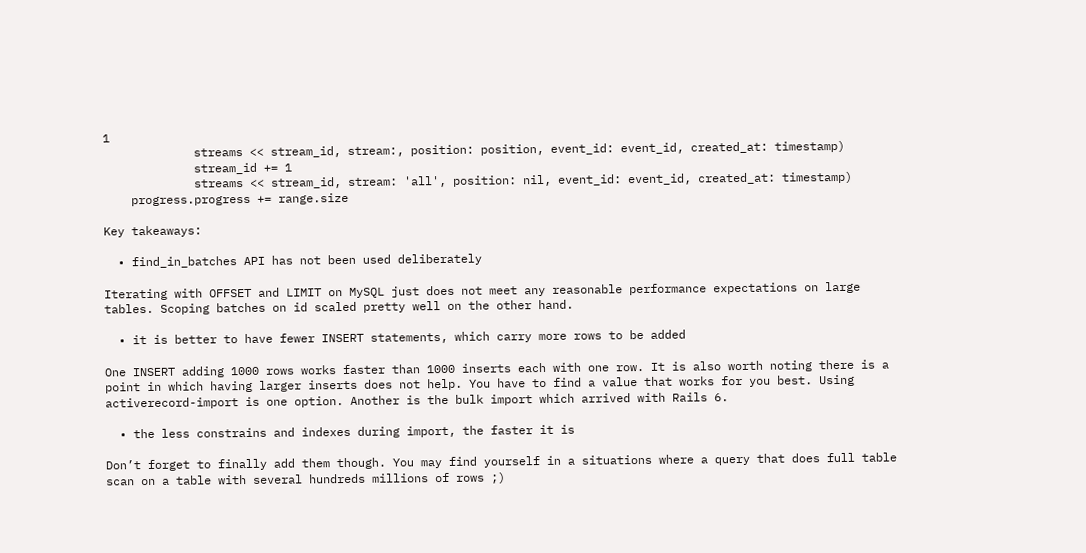1
             streams << stream_id, stream:, position: position, event_id: event_id, created_at: timestamp)
             stream_id += 1
             streams << stream_id, stream: 'all', position: nil, event_id: event_id, created_at: timestamp)
    progress.progress += range.size

Key takeaways:

  • find_in_batches API has not been used deliberately

Iterating with OFFSET and LIMIT on MySQL just does not meet any reasonable performance expectations on large tables. Scoping batches on id scaled pretty well on the other hand.

  • it is better to have fewer INSERT statements, which carry more rows to be added

One INSERT adding 1000 rows works faster than 1000 inserts each with one row. It is also worth noting there is a point in which having larger inserts does not help. You have to find a value that works for you best. Using activerecord-import is one option. Another is the bulk import which arrived with Rails 6.

  • the less constrains and indexes during import, the faster it is

Don’t forget to finally add them though. You may find yourself in a situations where a query that does full table scan on a table with several hundreds millions of rows ;)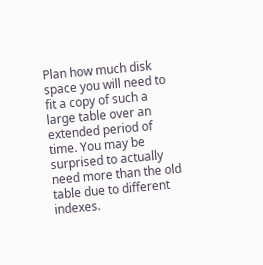Plan how much disk space you will need to fit a copy of such a large table over an extended period of time. You may be surprised to actually need more than the old table due to different indexes.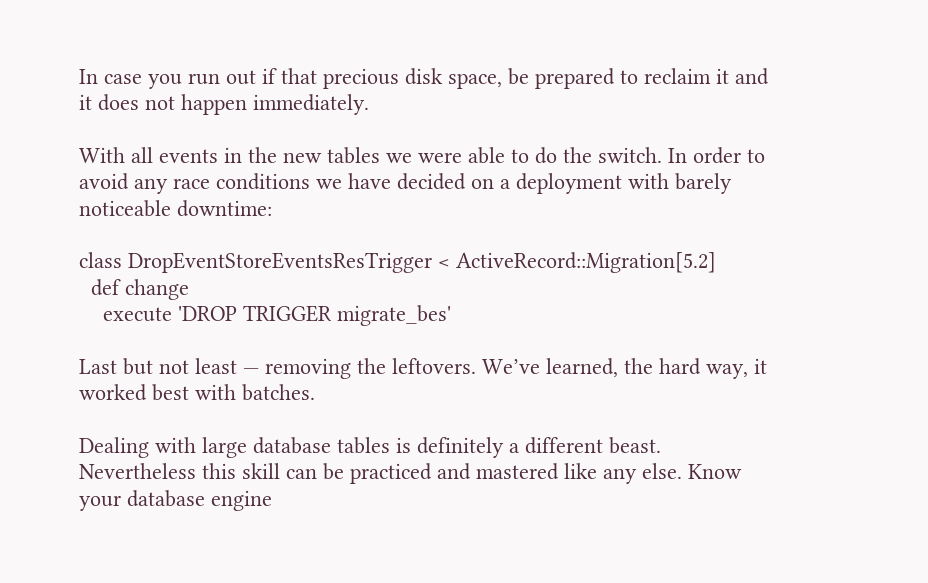In case you run out if that precious disk space, be prepared to reclaim it and it does not happen immediately.

With all events in the new tables we were able to do the switch. In order to avoid any race conditions we have decided on a deployment with barely noticeable downtime:

class DropEventStoreEventsResTrigger < ActiveRecord::Migration[5.2]
  def change
    execute 'DROP TRIGGER migrate_bes'

Last but not least — removing the leftovers. We’ve learned, the hard way, it worked best with batches.

Dealing with large database tables is definitely a different beast. Nevertheless this skill can be practiced and mastered like any else. Know your database engine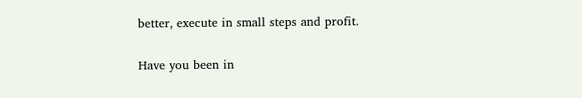better, execute in small steps and profit.

Have you been in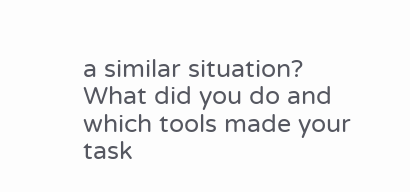a similar situation? What did you do and which tools made your task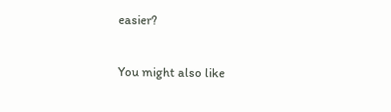easier?

You might also like